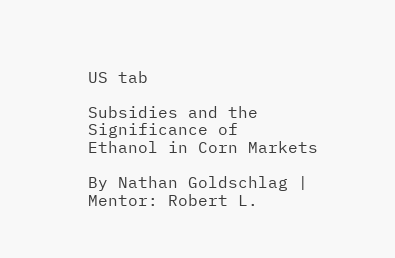US tab

Subsidies and the Significance of
Ethanol in Corn Markets

By Nathan Goldschlag | Mentor: Robert L.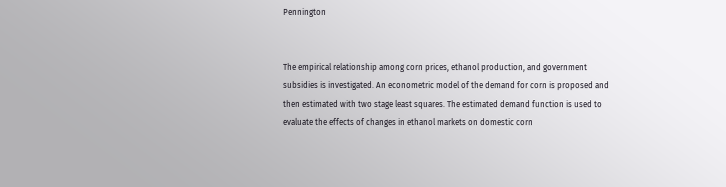Pennington


The empirical relationship among corn prices, ethanol production, and government subsidies is investigated. An econometric model of the demand for corn is proposed and then estimated with two stage least squares. The estimated demand function is used to evaluate the effects of changes in ethanol markets on domestic corn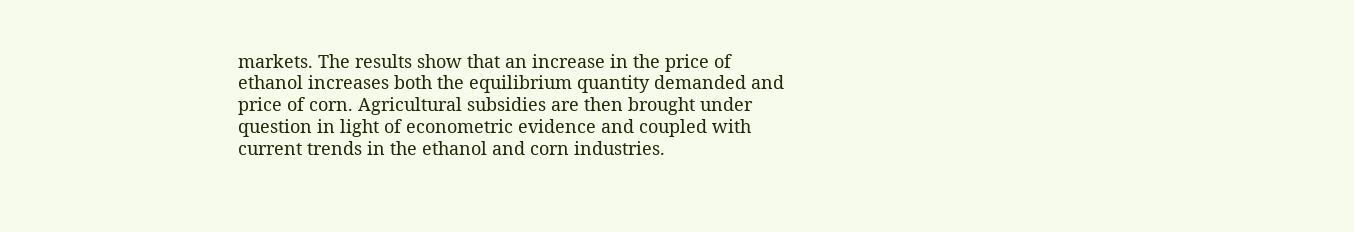markets. The results show that an increase in the price of ethanol increases both the equilibrium quantity demanded and price of corn. Agricultural subsidies are then brought under question in light of econometric evidence and coupled with current trends in the ethanol and corn industries.